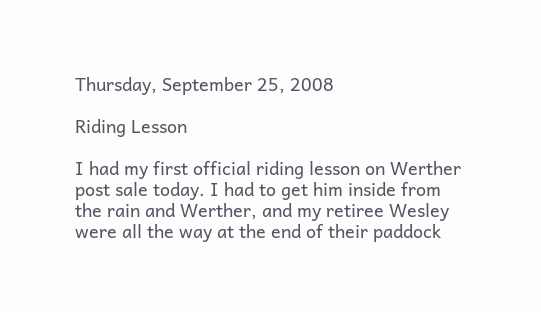Thursday, September 25, 2008

Riding Lesson

I had my first official riding lesson on Werther post sale today. I had to get him inside from the rain and Werther, and my retiree Wesley were all the way at the end of their paddock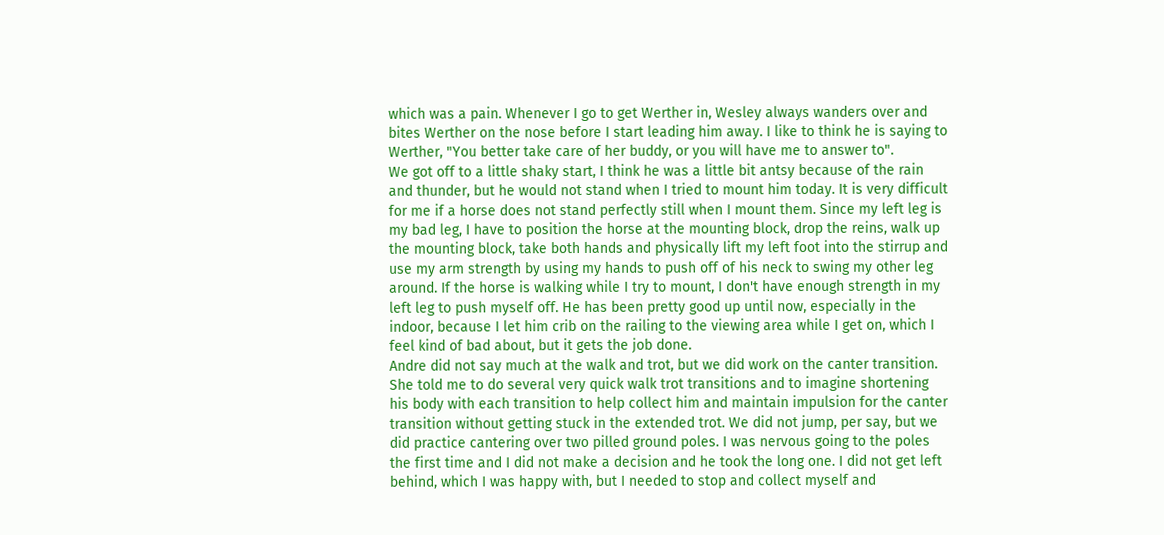which was a pain. Whenever I go to get Werther in, Wesley always wanders over and bites Werther on the nose before I start leading him away. I like to think he is saying to Werther, "You better take care of her buddy, or you will have me to answer to".
We got off to a little shaky start, I think he was a little bit antsy because of the rain and thunder, but he would not stand when I tried to mount him today. It is very difficult for me if a horse does not stand perfectly still when I mount them. Since my left leg is my bad leg, I have to position the horse at the mounting block, drop the reins, walk up the mounting block, take both hands and physically lift my left foot into the stirrup and use my arm strength by using my hands to push off of his neck to swing my other leg around. If the horse is walking while I try to mount, I don't have enough strength in my left leg to push myself off. He has been pretty good up until now, especially in the indoor, because I let him crib on the railing to the viewing area while I get on, which I feel kind of bad about, but it gets the job done.
Andre did not say much at the walk and trot, but we did work on the canter transition. She told me to do several very quick walk trot transitions and to imagine shortening his body with each transition to help collect him and maintain impulsion for the canter transition without getting stuck in the extended trot. We did not jump, per say, but we did practice cantering over two pilled ground poles. I was nervous going to the poles the first time and I did not make a decision and he took the long one. I did not get left behind, which I was happy with, but I needed to stop and collect myself and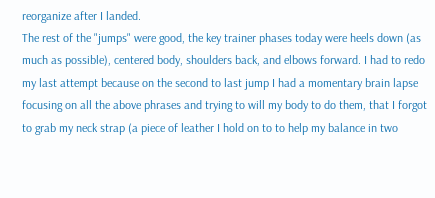reorganize after I landed.
The rest of the "jumps" were good, the key trainer phases today were heels down (as much as possible), centered body, shoulders back, and elbows forward. I had to redo my last attempt because on the second to last jump I had a momentary brain lapse focusing on all the above phrases and trying to will my body to do them, that I forgot to grab my neck strap (a piece of leather I hold on to to help my balance in two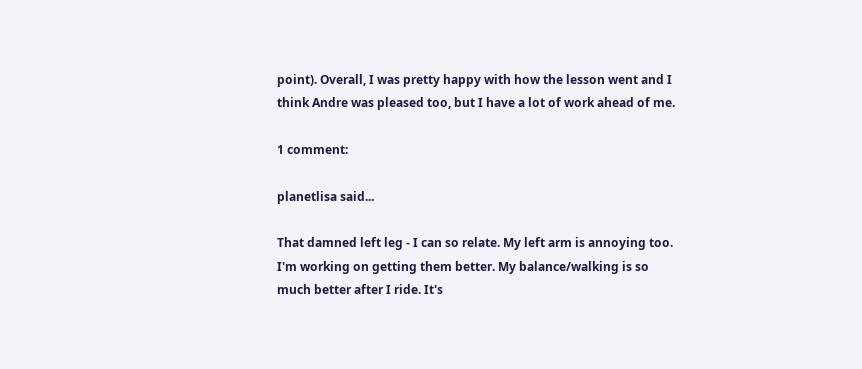point). Overall, I was pretty happy with how the lesson went and I think Andre was pleased too, but I have a lot of work ahead of me.

1 comment:

planetlisa said...

That damned left leg - I can so relate. My left arm is annoying too. I'm working on getting them better. My balance/walking is so much better after I ride. It's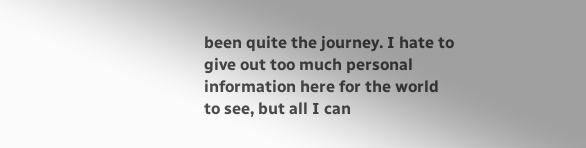been quite the journey. I hate to give out too much personal information here for the world to see, but all I can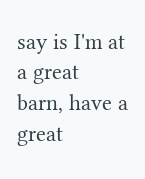say is I'm at a great barn, have a great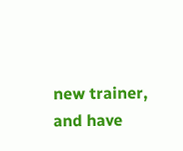new trainer, and have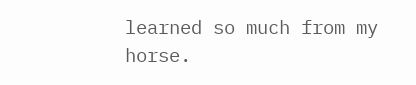learned so much from my horse.